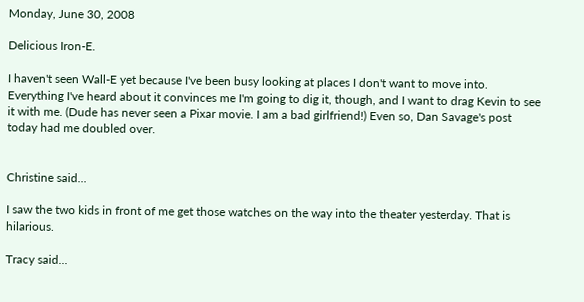Monday, June 30, 2008

Delicious Iron-E.

I haven't seen Wall-E yet because I've been busy looking at places I don't want to move into. Everything I've heard about it convinces me I'm going to dig it, though, and I want to drag Kevin to see it with me. (Dude has never seen a Pixar movie. I am a bad girlfriend!) Even so, Dan Savage's post today had me doubled over.


Christine said...

I saw the two kids in front of me get those watches on the way into the theater yesterday. That is hilarious.

Tracy said...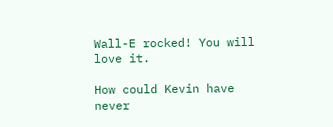Wall-E rocked! You will love it.

How could Kevin have never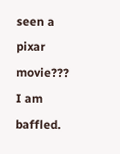seen a pixar movie??? I am baffled.